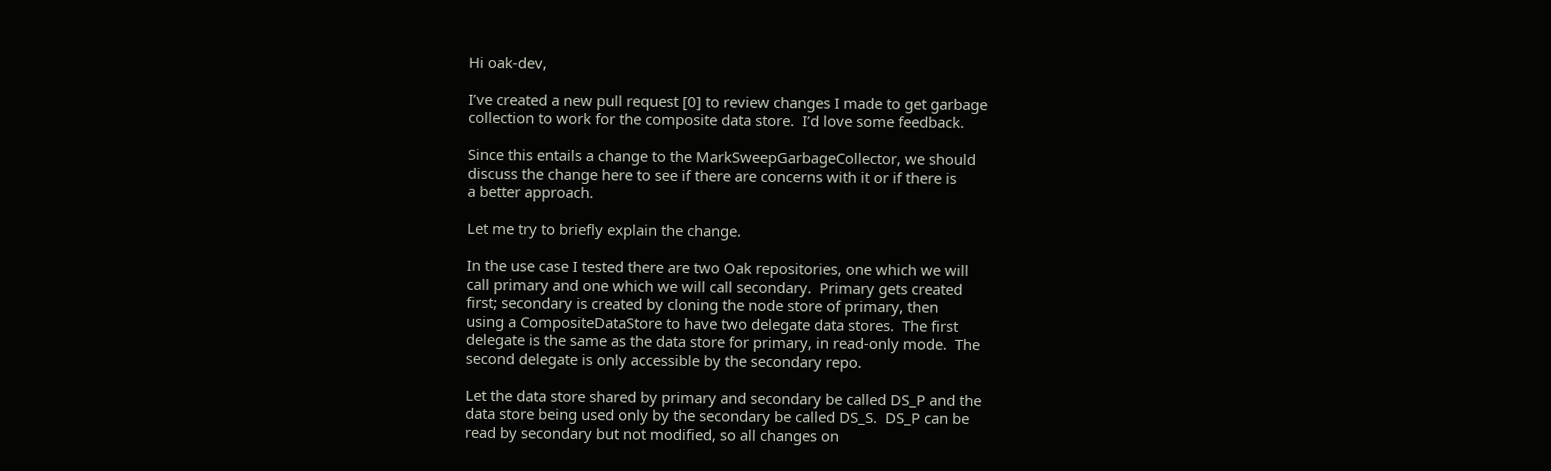Hi oak-dev,

I’ve created a new pull request [0] to review changes I made to get garbage
collection to work for the composite data store.  I’d love some feedback.

Since this entails a change to the MarkSweepGarbageCollector, we should
discuss the change here to see if there are concerns with it or if there is
a better approach.

Let me try to briefly explain the change.

In the use case I tested there are two Oak repositories, one which we will
call primary and one which we will call secondary.  Primary gets created
first; secondary is created by cloning the node store of primary, then
using a CompositeDataStore to have two delegate data stores.  The first
delegate is the same as the data store for primary, in read-only mode.  The
second delegate is only accessible by the secondary repo.

Let the data store shared by primary and secondary be called DS_P and the
data store being used only by the secondary be called DS_S.  DS_P can be
read by secondary but not modified, so all changes on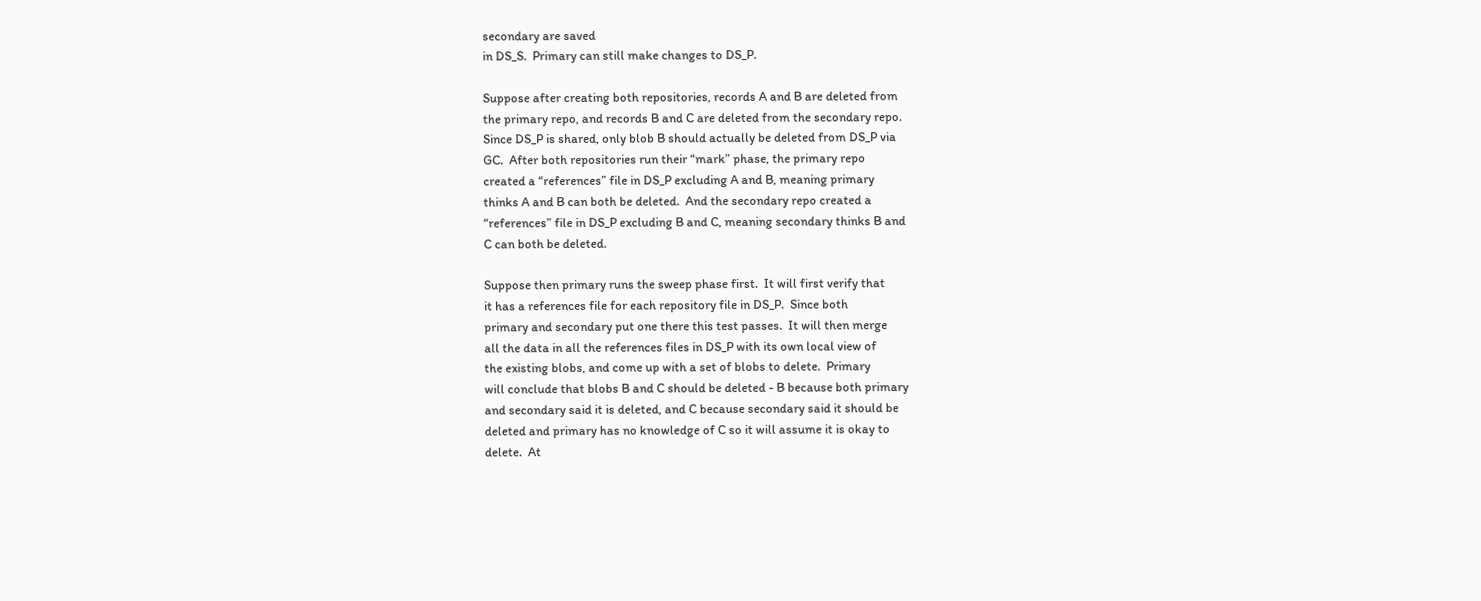secondary are saved
in DS_S.  Primary can still make changes to DS_P.

Suppose after creating both repositories, records A and B are deleted from
the primary repo, and records B and C are deleted from the secondary repo.
Since DS_P is shared, only blob B should actually be deleted from DS_P via
GC.  After both repositories run their “mark” phase, the primary repo
created a “references” file in DS_P excluding A and B, meaning primary
thinks A and B can both be deleted.  And the secondary repo created a
“references” file in DS_P excluding B and C, meaning secondary thinks B and
C can both be deleted.

Suppose then primary runs the sweep phase first.  It will first verify that
it has a references file for each repository file in DS_P.  Since both
primary and secondary put one there this test passes.  It will then merge
all the data in all the references files in DS_P with its own local view of
the existing blobs, and come up with a set of blobs to delete.  Primary
will conclude that blobs B and C should be deleted - B because both primary
and secondary said it is deleted, and C because secondary said it should be
deleted and primary has no knowledge of C so it will assume it is okay to
delete.  At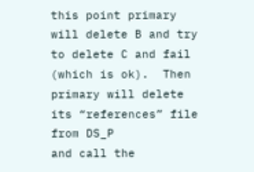this point primary will delete B and try to delete C and fail
(which is ok).  Then primary will delete its “references” file from DS_P
and call the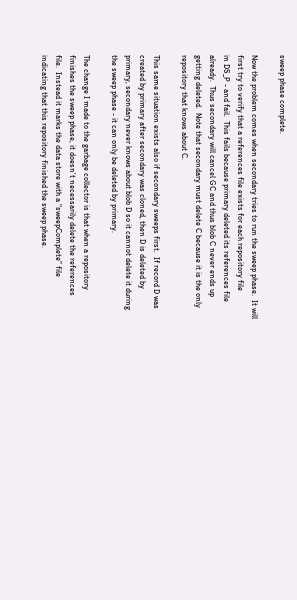sweep phase complete.

Now the problem comes when secondary tries to run the sweep phase.  It will
first try to verify that a references file exists for each repository file
in DS_P - and fail.  This fails because primary deleted its references file
already.  Thus secondary will cancel GC and thus blob C never ends up
getting deleted.  Note that secondary must delete C because it is the only
repository that knows about C.

This same situation exists also if secondary sweeps first.  If record D was
created by primary after secondary was cloned, then D is deleted by
primary, secondary never knows about blob D so it cannot delete it during
the sweep phase - it can only be deleted by primary.

The change I made to the garbage collector is that when a repository
finishes the sweep phase, it doesn’t necessarily delete the references
file.  Instead it marks the data store with a “sweepComplete” file
indicating that this repository finished the sweep phase.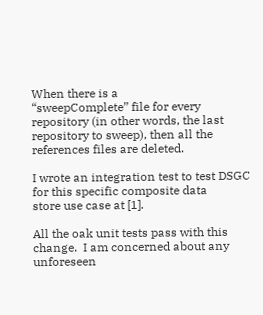When there is a
“sweepComplete” file for every repository (in other words, the last
repository to sweep), then all the references files are deleted.

I wrote an integration test to test DSGC for this specific composite data
store use case at [1].

All the oak unit tests pass with this change.  I am concerned about any
unforeseen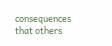consequences that others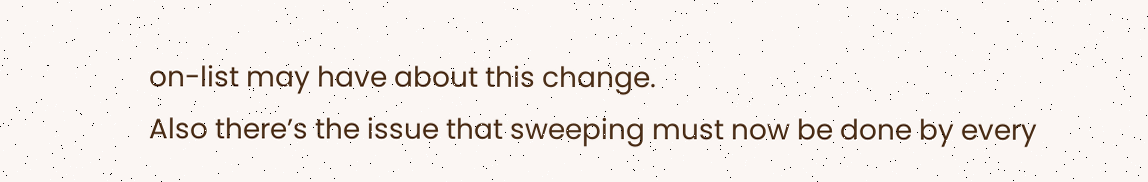on-list may have about this change.
Also there’s the issue that sweeping must now be done by every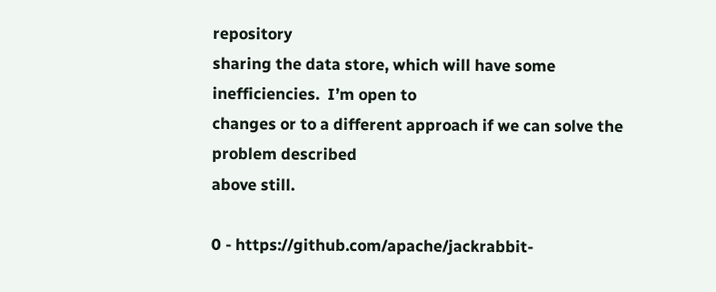repository
sharing the data store, which will have some inefficiencies.  I’m open to
changes or to a different approach if we can solve the problem described
above still.

0 - https://github.com/apache/jackrabbit-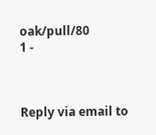oak/pull/80
1 -



Reply via email to